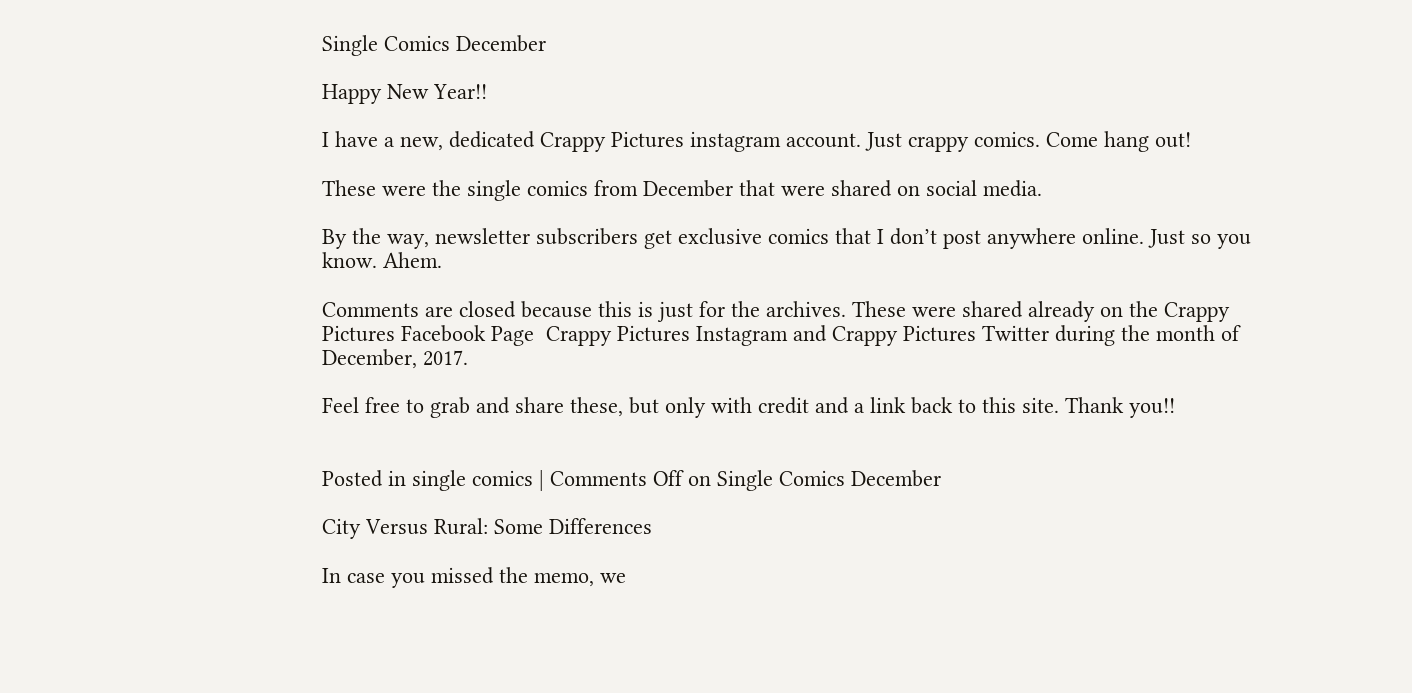Single Comics December

Happy New Year!!

I have a new, dedicated Crappy Pictures instagram account. Just crappy comics. Come hang out!

These were the single comics from December that were shared on social media.

By the way, newsletter subscribers get exclusive comics that I don’t post anywhere online. Just so you know. Ahem.

Comments are closed because this is just for the archives. These were shared already on the Crappy Pictures Facebook Page  Crappy Pictures Instagram and Crappy Pictures Twitter during the month of December, 2017.

Feel free to grab and share these, but only with credit and a link back to this site. Thank you!!


Posted in single comics | Comments Off on Single Comics December

City Versus Rural: Some Differences

In case you missed the memo, we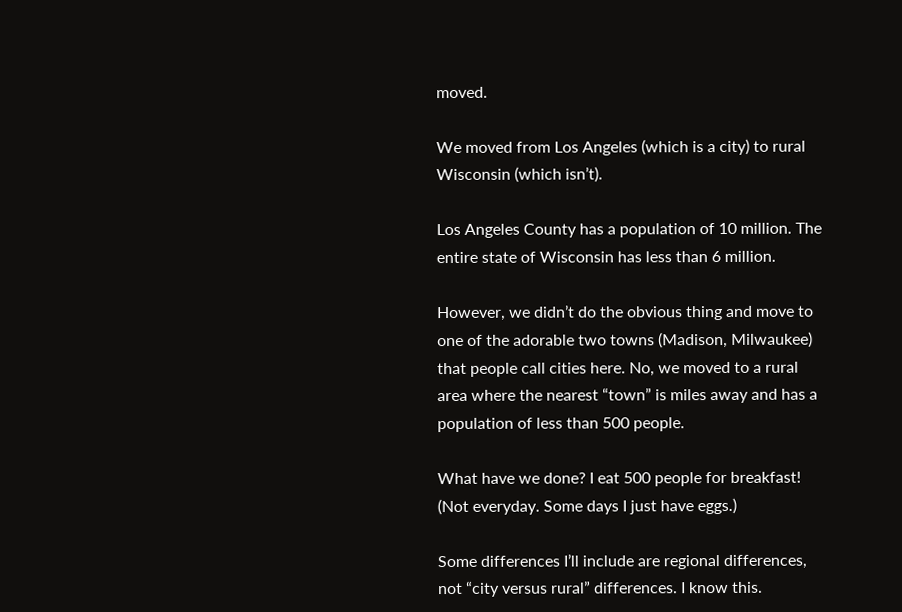moved.

We moved from Los Angeles (which is a city) to rural Wisconsin (which isn’t).

Los Angeles County has a population of 10 million. The entire state of Wisconsin has less than 6 million.

However, we didn’t do the obvious thing and move to one of the adorable two towns (Madison, Milwaukee) that people call cities here. No, we moved to a rural area where the nearest “town” is miles away and has a population of less than 500 people.

What have we done? I eat 500 people for breakfast! (Not everyday. Some days I just have eggs.)

Some differences I’ll include are regional differences, not “city versus rural” differences. I know this.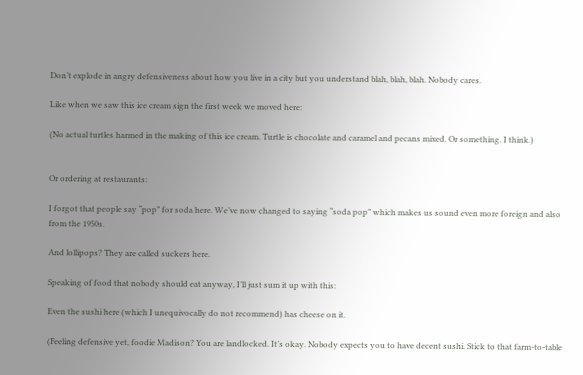Don’t explode in angry defensiveness about how you live in a city but you understand blah, blah, blah. Nobody cares.

Like when we saw this ice cream sign the first week we moved here:

(No actual turtles harmed in the making of this ice cream. Turtle is chocolate and caramel and pecans mixed. Or something. I think.)


Or ordering at restaurants:

I forgot that people say “pop” for soda here. We’ve now changed to saying “soda pop” which makes us sound even more foreign and also from the 1950s.

And lollipops? They are called suckers here.

Speaking of food that nobody should eat anyway, I’ll just sum it up with this:

Even the sushi here (which I unequivocally do not recommend) has cheese on it.

(Feeling defensive yet, foodie Madison? You are landlocked. It’s okay. Nobody expects you to have decent sushi. Stick to that farm-to-table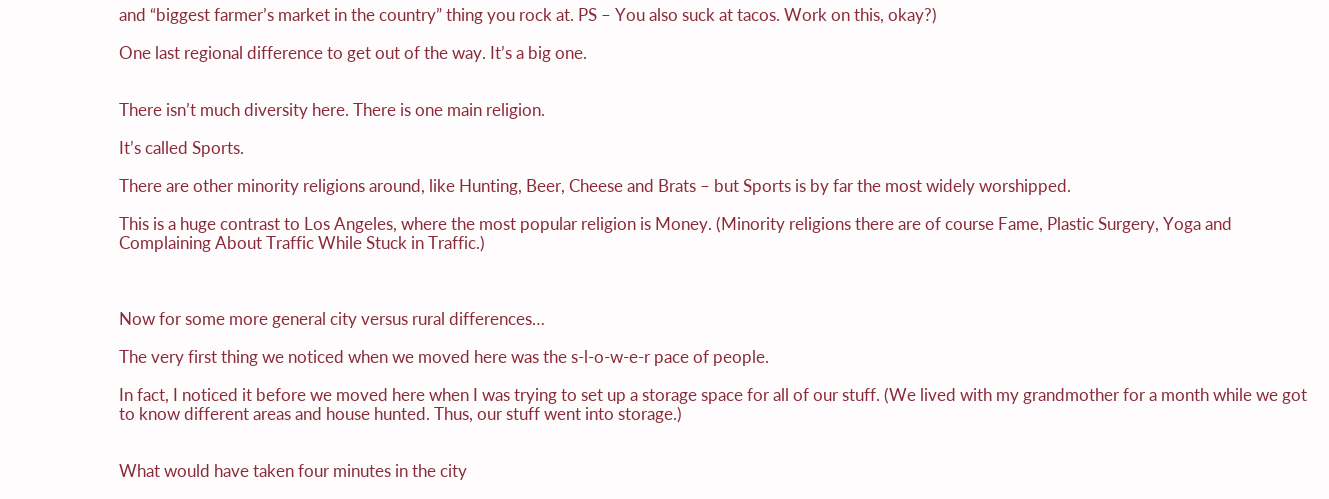and “biggest farmer’s market in the country” thing you rock at. PS – You also suck at tacos. Work on this, okay?)

One last regional difference to get out of the way. It’s a big one.


There isn’t much diversity here. There is one main religion.

It’s called Sports.

There are other minority religions around, like Hunting, Beer, Cheese and Brats – but Sports is by far the most widely worshipped.

This is a huge contrast to Los Angeles, where the most popular religion is Money. (Minority religions there are of course Fame, Plastic Surgery, Yoga and Complaining About Traffic While Stuck in Traffic.)



Now for some more general city versus rural differences…

The very first thing we noticed when we moved here was the s-l-o-w-e-r pace of people.

In fact, I noticed it before we moved here when I was trying to set up a storage space for all of our stuff. (We lived with my grandmother for a month while we got to know different areas and house hunted. Thus, our stuff went into storage.)


What would have taken four minutes in the city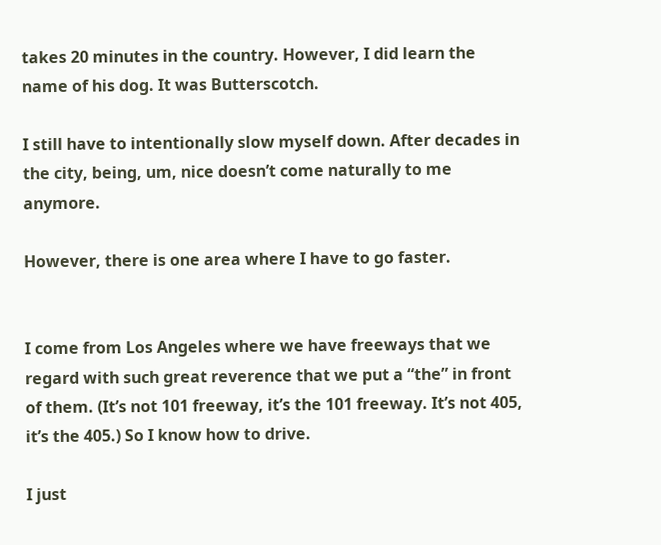takes 20 minutes in the country. However, I did learn the name of his dog. It was Butterscotch.

I still have to intentionally slow myself down. After decades in the city, being, um, nice doesn’t come naturally to me anymore.

However, there is one area where I have to go faster.


I come from Los Angeles where we have freeways that we regard with such great reverence that we put a “the” in front of them. (It’s not 101 freeway, it’s the 101 freeway. It’s not 405, it’s the 405.) So I know how to drive.

I just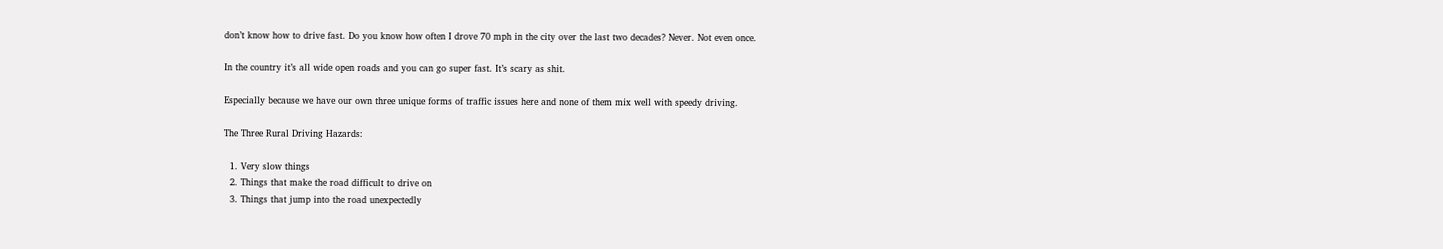don’t know how to drive fast. Do you know how often I drove 70 mph in the city over the last two decades? Never. Not even once.

In the country it’s all wide open roads and you can go super fast. It’s scary as shit.

Especially because we have our own three unique forms of traffic issues here and none of them mix well with speedy driving.

The Three Rural Driving Hazards:

  1. Very slow things
  2. Things that make the road difficult to drive on
  3. Things that jump into the road unexpectedly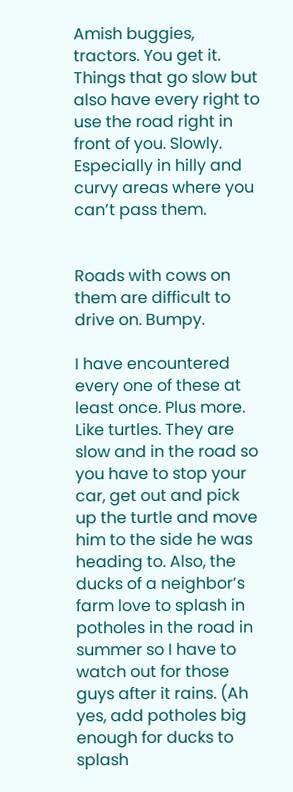Amish buggies, tractors. You get it. Things that go slow but also have every right to use the road right in front of you. Slowly. Especially in hilly and curvy areas where you can’t pass them.


Roads with cows on them are difficult to drive on. Bumpy.

I have encountered every one of these at least once. Plus more. Like turtles. They are slow and in the road so you have to stop your car, get out and pick up the turtle and move him to the side he was heading to. Also, the ducks of a neighbor’s farm love to splash in potholes in the road in summer so I have to watch out for those guys after it rains. (Ah yes, add potholes big enough for ducks to splash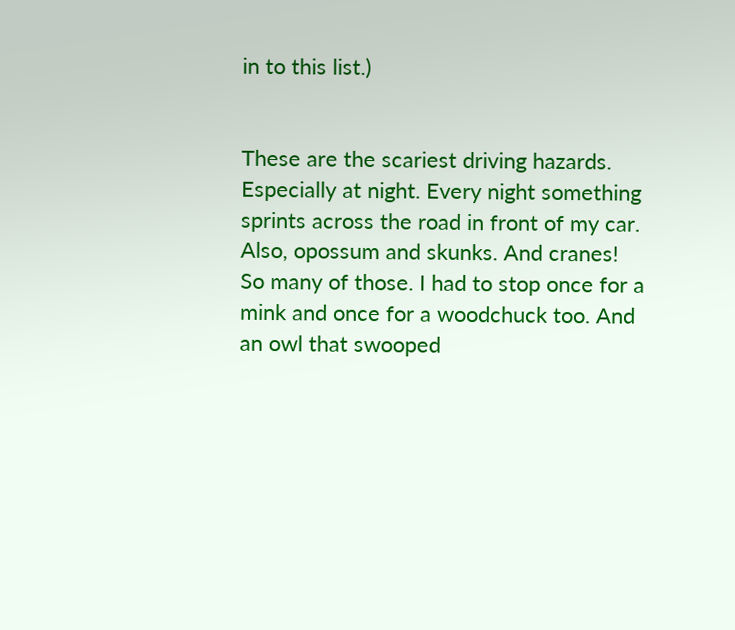in to this list.)


These are the scariest driving hazards. Especially at night. Every night something sprints across the road in front of my car. Also, opossum and skunks. And cranes! So many of those. I had to stop once for a mink and once for a woodchuck too. And an owl that swooped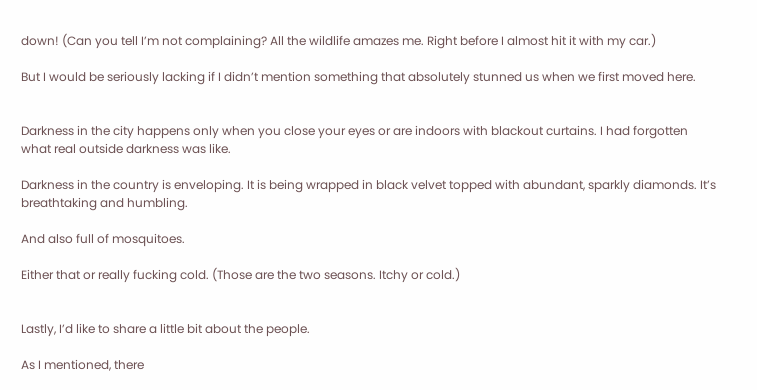down! (Can you tell I’m not complaining? All the wildlife amazes me. Right before I almost hit it with my car.)

But I would be seriously lacking if I didn’t mention something that absolutely stunned us when we first moved here.


Darkness in the city happens only when you close your eyes or are indoors with blackout curtains. I had forgotten what real outside darkness was like.

Darkness in the country is enveloping. It is being wrapped in black velvet topped with abundant, sparkly diamonds. It’s breathtaking and humbling.

And also full of mosquitoes.

Either that or really fucking cold. (Those are the two seasons. Itchy or cold.)


Lastly, I’d like to share a little bit about the people.

As I mentioned, there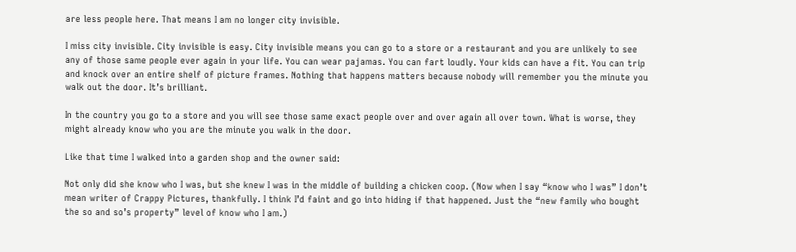are less people here. That means I am no longer city invisible.

I miss city invisible. City invisible is easy. City invisible means you can go to a store or a restaurant and you are unlikely to see any of those same people ever again in your life. You can wear pajamas. You can fart loudly. Your kids can have a fit. You can trip and knock over an entire shelf of picture frames. Nothing that happens matters because nobody will remember you the minute you walk out the door. It’s brilliant.

In the country you go to a store and you will see those same exact people over and over again all over town. What is worse, they might already know who you are the minute you walk in the door.

Like that time I walked into a garden shop and the owner said:

Not only did she know who I was, but she knew I was in the middle of building a chicken coop. (Now when I say “know who I was” I don’t mean writer of Crappy Pictures, thankfully. I think I’d faint and go into hiding if that happened. Just the “new family who bought the so and so’s property” level of know who I am.)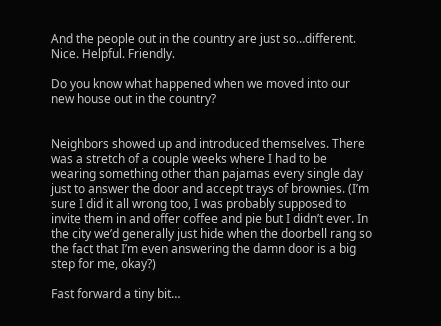And the people out in the country are just so…different. Nice. Helpful. Friendly.

Do you know what happened when we moved into our new house out in the country?


Neighbors showed up and introduced themselves. There was a stretch of a couple weeks where I had to be wearing something other than pajamas every single day just to answer the door and accept trays of brownies. (I’m sure I did it all wrong too, I was probably supposed to invite them in and offer coffee and pie but I didn’t ever. In the city we’d generally just hide when the doorbell rang so the fact that I’m even answering the damn door is a big step for me, okay?)

Fast forward a tiny bit…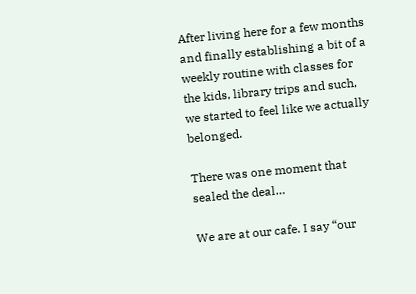After living here for a few months and finally establishing a bit of a weekly routine with classes for the kids, library trips and such, we started to feel like we actually belonged.

There was one moment that sealed the deal…

We are at our cafe. I say “our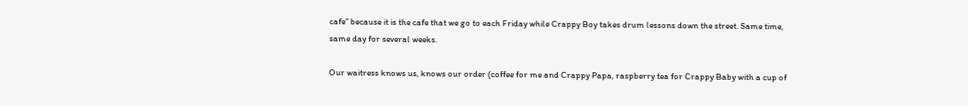cafe” because it is the cafe that we go to each Friday while Crappy Boy takes drum lessons down the street. Same time, same day for several weeks.

Our waitress knows us, knows our order (coffee for me and Crappy Papa, raspberry tea for Crappy Baby with a cup of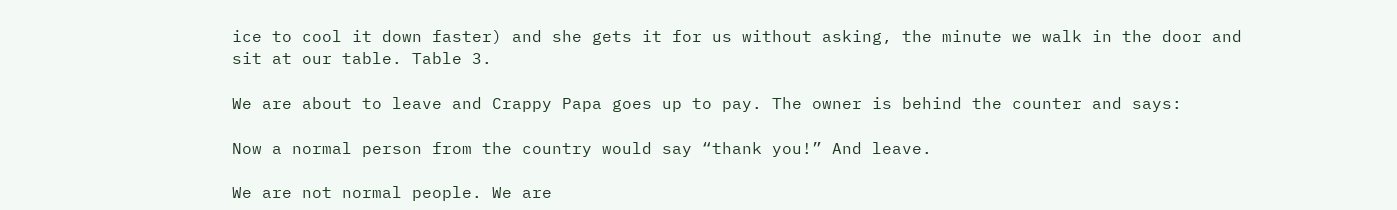ice to cool it down faster) and she gets it for us without asking, the minute we walk in the door and sit at our table. Table 3.

We are about to leave and Crappy Papa goes up to pay. The owner is behind the counter and says:

Now a normal person from the country would say “thank you!” And leave.

We are not normal people. We are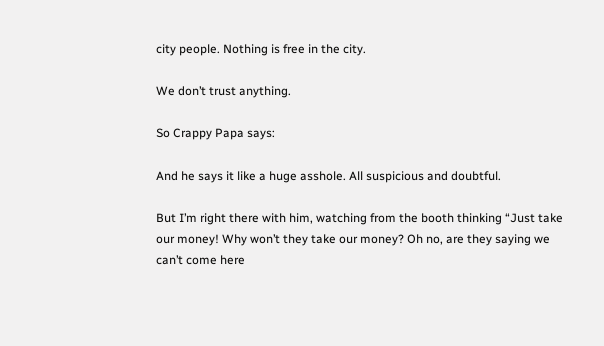city people. Nothing is free in the city.

We don’t trust anything.

So Crappy Papa says:

And he says it like a huge asshole. All suspicious and doubtful.

But I’m right there with him, watching from the booth thinking “Just take our money! Why won’t they take our money? Oh no, are they saying we can’t come here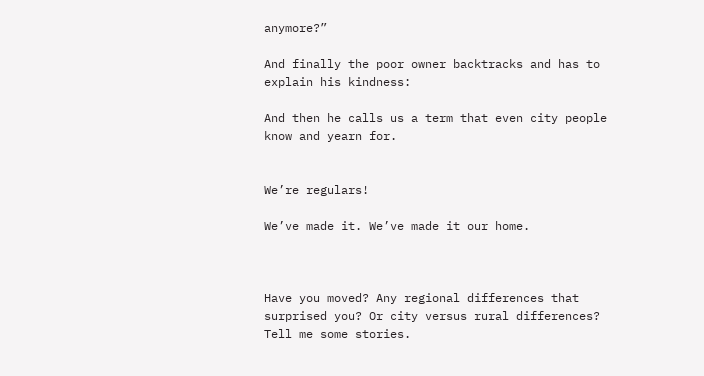anymore?”

And finally the poor owner backtracks and has to explain his kindness:

And then he calls us a term that even city people know and yearn for.


We’re regulars!

We’ve made it. We’ve made it our home.



Have you moved? Any regional differences that surprised you? Or city versus rural differences? Tell me some stories.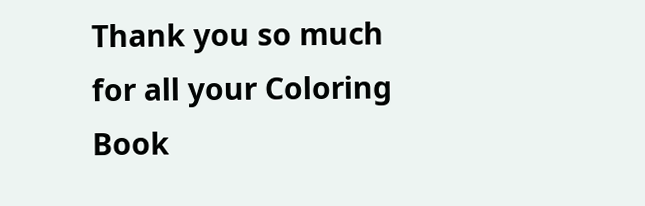Thank you so much for all your Coloring Book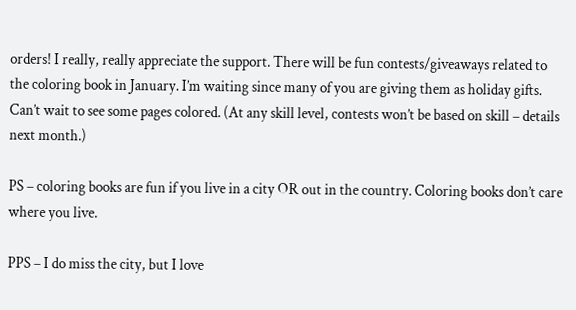orders! I really, really appreciate the support. There will be fun contests/giveaways related to the coloring book in January. I’m waiting since many of you are giving them as holiday gifts. Can’t wait to see some pages colored. (At any skill level, contests won’t be based on skill – details next month.)

PS – coloring books are fun if you live in a city OR out in the country. Coloring books don’t care where you live.

PPS – I do miss the city, but I love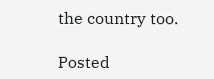the country too.

Posted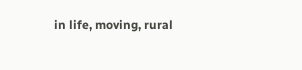in life, moving, rural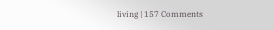living | 157 Comments